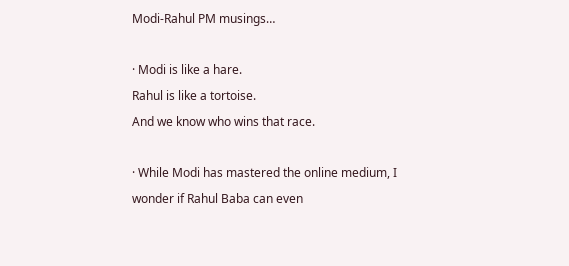Modi-Rahul PM musings…

· Modi is like a hare.
Rahul is like a tortoise.
And we know who wins that race.

· While Modi has mastered the online medium, I wonder if Rahul Baba can even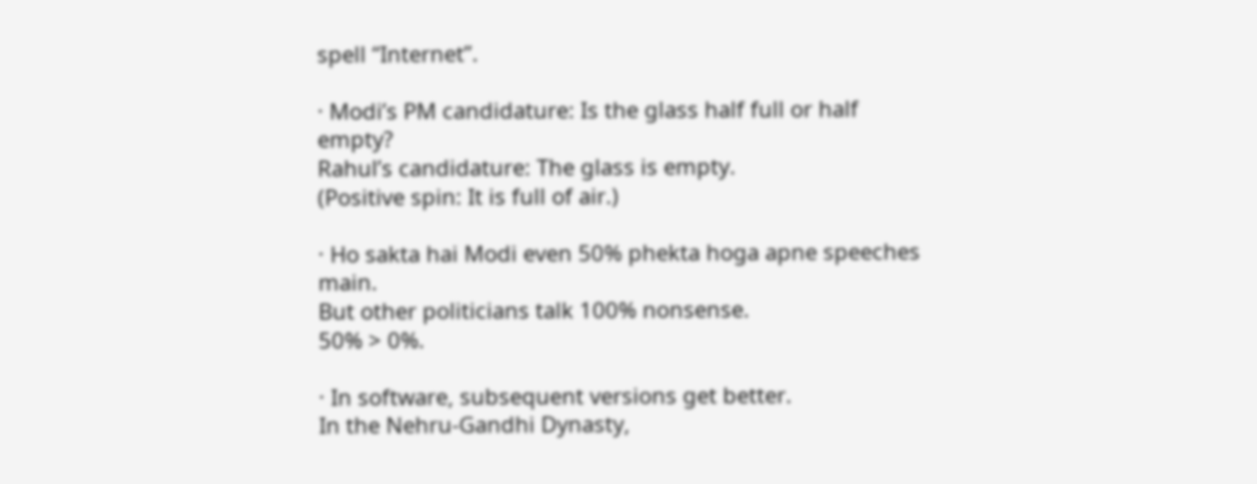spell “Internet”.

· Modi’s PM candidature: Is the glass half full or half empty?
Rahul’s candidature: The glass is empty.
(Positive spin: It is full of air.)

· Ho sakta hai Modi even 50% phekta hoga apne speeches main.
But other politicians talk 100% nonsense.
50% > 0%.

· In software, subsequent versions get better.
In the Nehru-Gandhi Dynasty,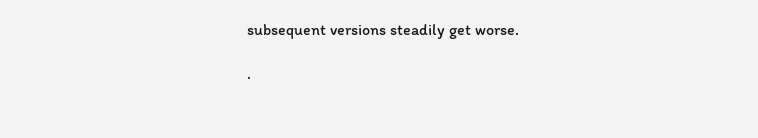subsequent versions steadily get worse.

·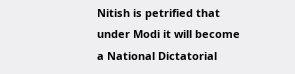Nitish is petrified that under Modi it will become a National Dictatorial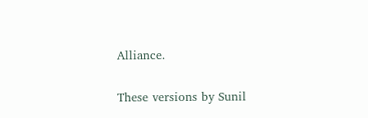Alliance.

These versions by Sunil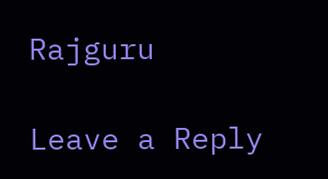Rajguru

Leave a Reply